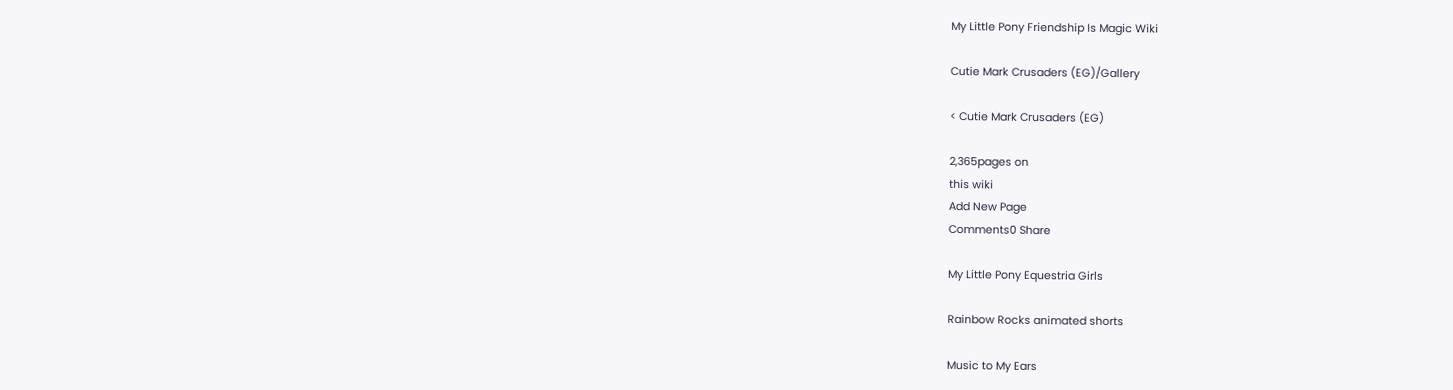My Little Pony Friendship Is Magic Wiki

Cutie Mark Crusaders (EG)/Gallery

< Cutie Mark Crusaders (EG)

2,365pages on
this wiki
Add New Page
Comments0 Share

My Little Pony Equestria Girls

Rainbow Rocks animated shorts

Music to My Ears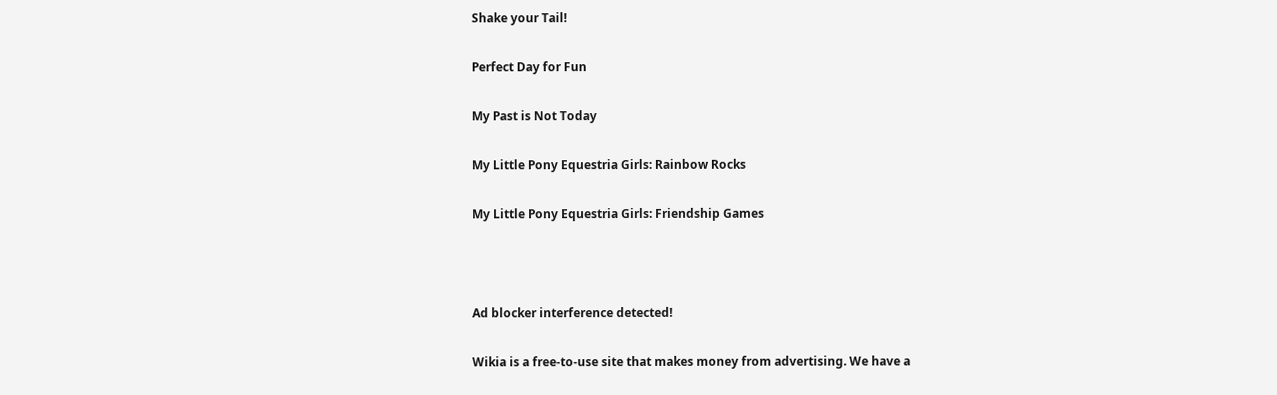Shake your Tail!

Perfect Day for Fun

My Past is Not Today

My Little Pony Equestria Girls: Rainbow Rocks

My Little Pony Equestria Girls: Friendship Games



Ad blocker interference detected!

Wikia is a free-to-use site that makes money from advertising. We have a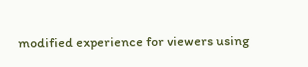modified experience for viewers using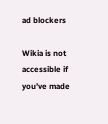ad blockers

Wikia is not accessible if you’ve made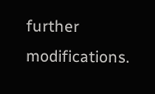further modifications.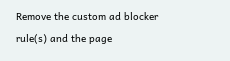Remove the custom ad blocker rule(s) and the page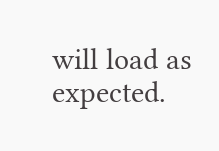will load as expected.